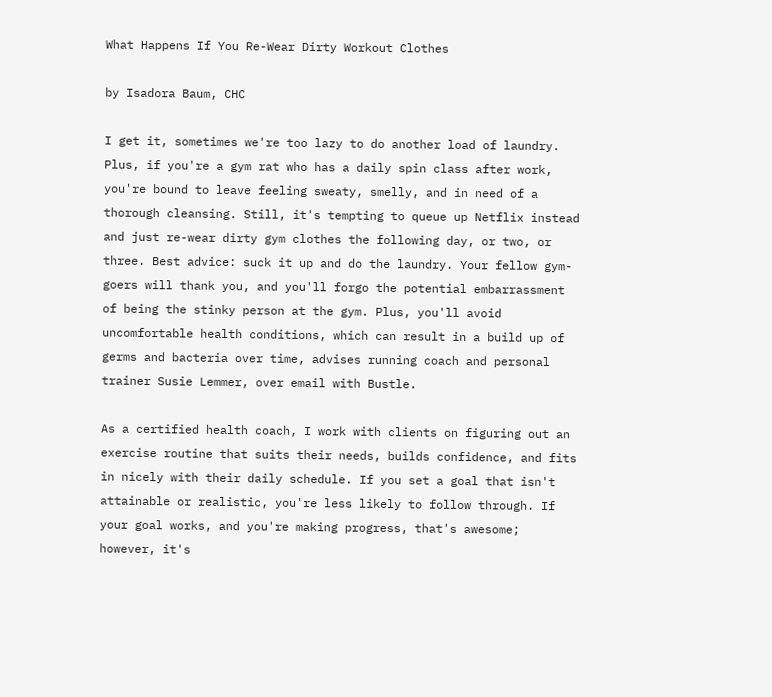What Happens If You Re-Wear Dirty Workout Clothes

by Isadora Baum, CHC

I get it, sometimes we're too lazy to do another load of laundry. Plus, if you're a gym rat who has a daily spin class after work, you're bound to leave feeling sweaty, smelly, and in need of a thorough cleansing. Still, it's tempting to queue up Netflix instead and just re-wear dirty gym clothes the following day, or two, or three. Best advice: suck it up and do the laundry. Your fellow gym-goers will thank you, and you'll forgo the potential embarrassment of being the stinky person at the gym. Plus, you'll avoid uncomfortable health conditions, which can result in a build up of germs and bacteria over time, advises running coach and personal trainer Susie Lemmer, over email with Bustle.

As a certified health coach, I work with clients on figuring out an exercise routine that suits their needs, builds confidence, and fits in nicely with their daily schedule. If you set a goal that isn't attainable or realistic, you're less likely to follow through. If your goal works, and you're making progress, that's awesome; however, it's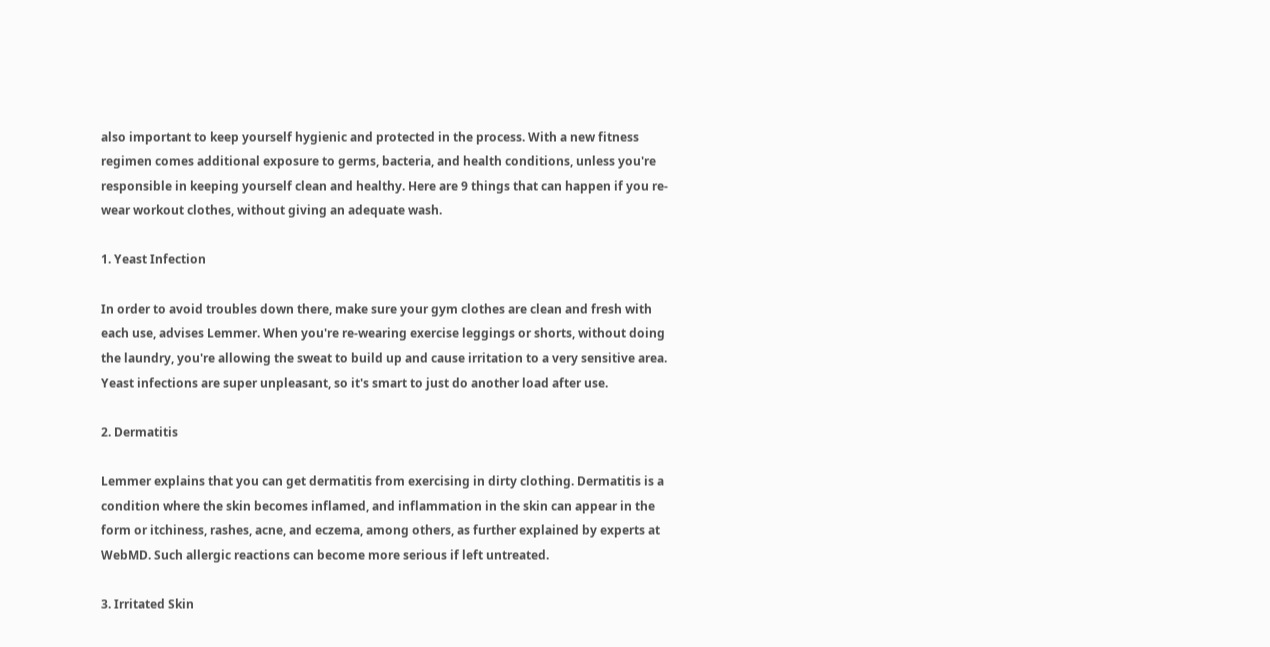also important to keep yourself hygienic and protected in the process. With a new fitness regimen comes additional exposure to germs, bacteria, and health conditions, unless you're responsible in keeping yourself clean and healthy. Here are 9 things that can happen if you re-wear workout clothes, without giving an adequate wash.

1. Yeast Infection

In order to avoid troubles down there, make sure your gym clothes are clean and fresh with each use, advises Lemmer. When you're re-wearing exercise leggings or shorts, without doing the laundry, you're allowing the sweat to build up and cause irritation to a very sensitive area. Yeast infections are super unpleasant, so it's smart to just do another load after use.

2. Dermatitis

Lemmer explains that you can get dermatitis from exercising in dirty clothing. Dermatitis is a condition where the skin becomes inflamed, and inflammation in the skin can appear in the form or itchiness, rashes, acne, and eczema, among others, as further explained by experts at WebMD. Such allergic reactions can become more serious if left untreated.

3. Irritated Skin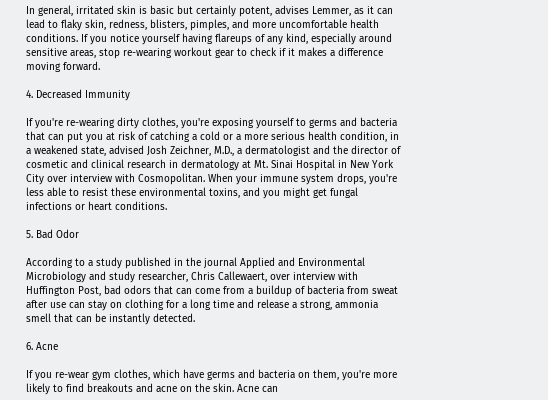In general, irritated skin is basic but certainly potent, advises Lemmer, as it can lead to flaky skin, redness, blisters, pimples, and more uncomfortable health conditions. If you notice yourself having flareups of any kind, especially around sensitive areas, stop re-wearing workout gear to check if it makes a difference moving forward.

4. Decreased Immunity

If you're re-wearing dirty clothes, you're exposing yourself to germs and bacteria that can put you at risk of catching a cold or a more serious health condition, in a weakened state, advised Josh Zeichner, M.D., a dermatologist and the director of cosmetic and clinical research in dermatology at Mt. Sinai Hospital in New York City over interview with Cosmopolitan. When your immune system drops, you're less able to resist these environmental toxins, and you might get fungal infections or heart conditions.

5. Bad Odor

According to a study published in the journal Applied and Environmental Microbiology and study researcher, Chris Callewaert, over interview with Huffington Post, bad odors that can come from a buildup of bacteria from sweat after use can stay on clothing for a long time and release a strong, ammonia smell that can be instantly detected.

6. Acne

If you re-wear gym clothes, which have germs and bacteria on them, you're more likely to find breakouts and acne on the skin. Acne can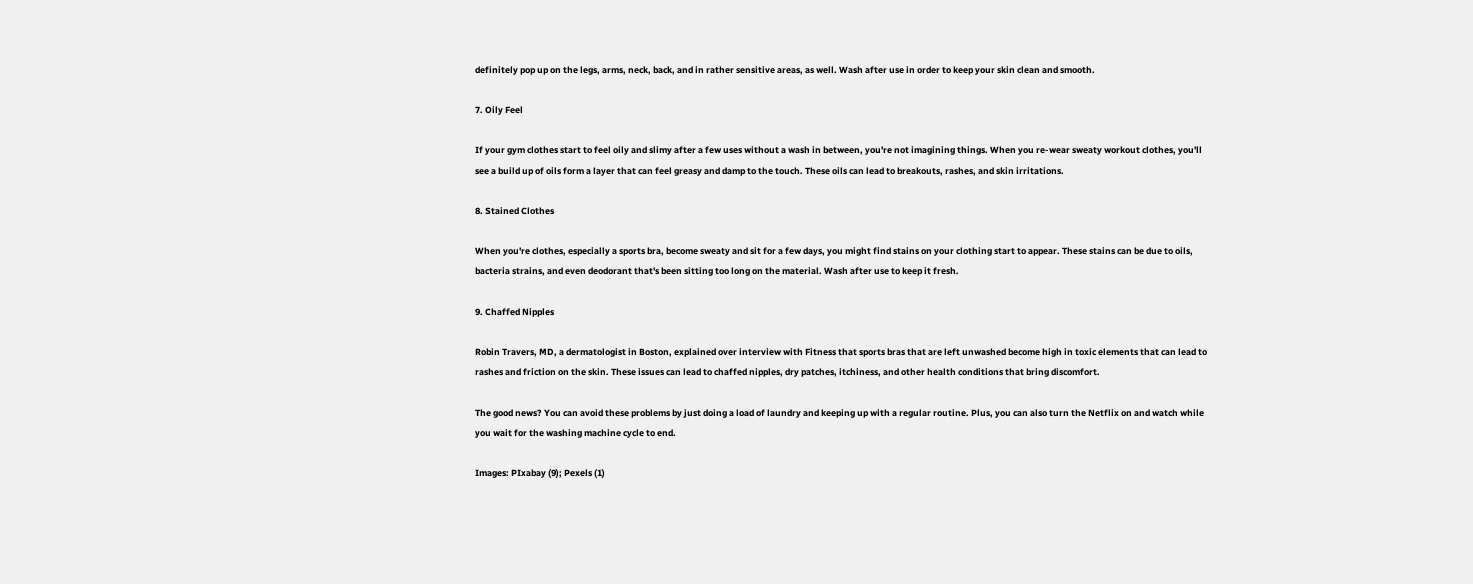definitely pop up on the legs, arms, neck, back, and in rather sensitive areas, as well. Wash after use in order to keep your skin clean and smooth.

7. Oily Feel

If your gym clothes start to feel oily and slimy after a few uses without a wash in between, you're not imagining things. When you re-wear sweaty workout clothes, you'll see a build up of oils form a layer that can feel greasy and damp to the touch. These oils can lead to breakouts, rashes, and skin irritations.

8. Stained Clothes

When you're clothes, especially a sports bra, become sweaty and sit for a few days, you might find stains on your clothing start to appear. These stains can be due to oils, bacteria strains, and even deodorant that's been sitting too long on the material. Wash after use to keep it fresh.

9. Chaffed Nipples

Robin Travers, MD, a dermatologist in Boston, explained over interview with Fitness that sports bras that are left unwashed become high in toxic elements that can lead to rashes and friction on the skin. These issues can lead to chaffed nipples, dry patches, itchiness, and other health conditions that bring discomfort.

The good news? You can avoid these problems by just doing a load of laundry and keeping up with a regular routine. Plus, you can also turn the Netflix on and watch while you wait for the washing machine cycle to end.

Images: PIxabay (9); Pexels (1)